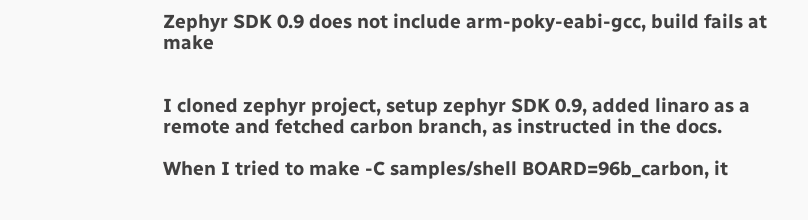Zephyr SDK 0.9 does not include arm-poky-eabi-gcc, build fails at make


I cloned zephyr project, setup zephyr SDK 0.9, added linaro as a remote and fetched carbon branch, as instructed in the docs.

When I tried to make -C samples/shell BOARD=96b_carbon, it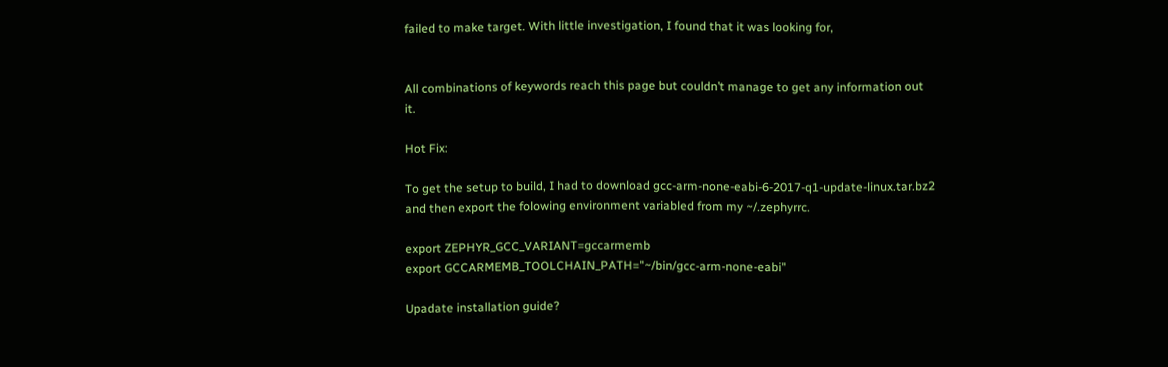failed to make target. With little investigation, I found that it was looking for,


All combinations of keywords reach this page but couldn’t manage to get any information out it.

Hot Fix:

To get the setup to build, I had to download gcc-arm-none-eabi-6-2017-q1-update-linux.tar.bz2 and then export the folowing environment variabled from my ~/.zephyrrc.

export ZEPHYR_GCC_VARIANT=gccarmemb
export GCCARMEMB_TOOLCHAIN_PATH="~/bin/gcc-arm-none-eabi"

Upadate installation guide?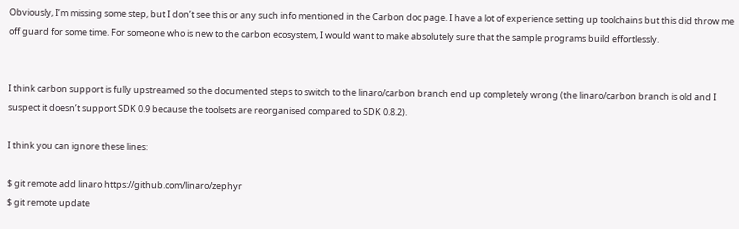Obviously, I’m missing some step, but I don’t see this or any such info mentioned in the Carbon doc page. I have a lot of experience setting up toolchains but this did throw me off guard for some time. For someone who is new to the carbon ecosystem, I would want to make absolutely sure that the sample programs build effortlessly.


I think carbon support is fully upstreamed so the documented steps to switch to the linaro/carbon branch end up completely wrong (the linaro/carbon branch is old and I suspect it doesn’t support SDK 0.9 because the toolsets are reorganised compared to SDK 0.8.2).

I think you can ignore these lines:

$ git remote add linaro https://github.com/linaro/zephyr
$ git remote update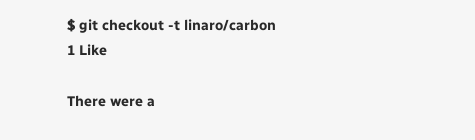$ git checkout -t linaro/carbon
1 Like

There were a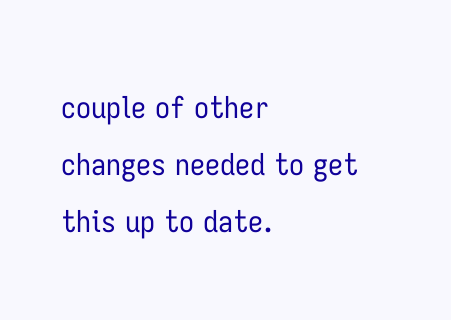couple of other changes needed to get this up to date.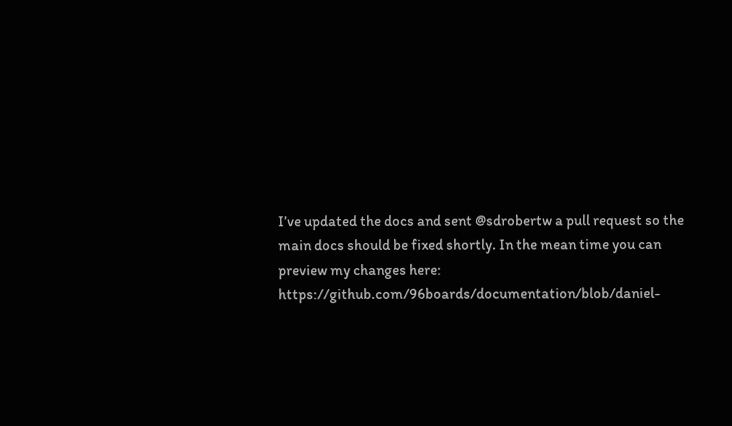I’ve updated the docs and sent @sdrobertw a pull request so the main docs should be fixed shortly. In the mean time you can preview my changes here: https://github.com/96boards/documentation/blob/daniel-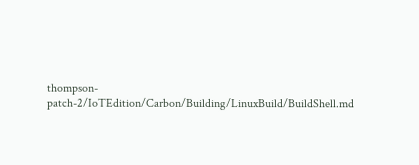thompson-patch-2/IoTEdition/Carbon/Building/LinuxBuild/BuildShell.md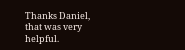Thanks Daniel, that was very helpful.